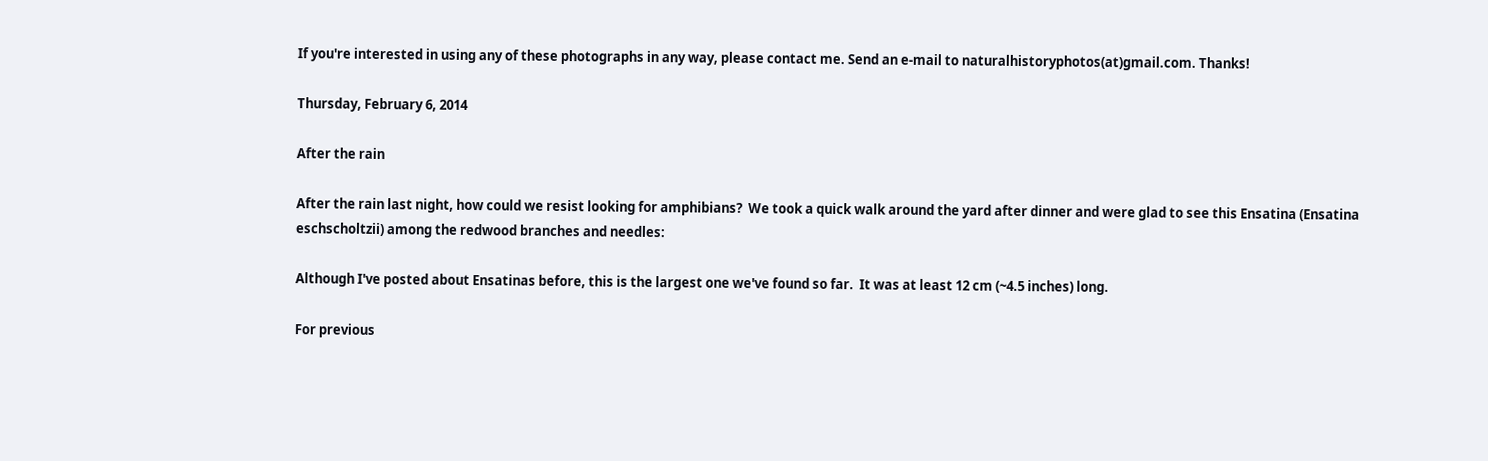If you're interested in using any of these photographs in any way, please contact me. Send an e-mail to naturalhistoryphotos(at)gmail.com. Thanks!

Thursday, February 6, 2014

After the rain

After the rain last night, how could we resist looking for amphibians?  We took a quick walk around the yard after dinner and were glad to see this Ensatina (Ensatina eschscholtzii) among the redwood branches and needles:

Although I've posted about Ensatinas before, this is the largest one we've found so far.  It was at least 12 cm (~4.5 inches) long.

For previous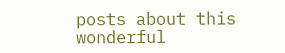posts about this wonderful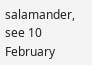salamander, see 10 February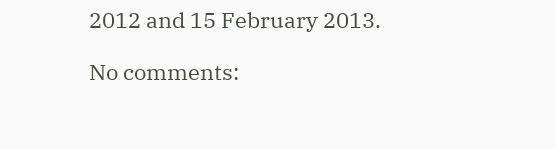2012 and 15 February 2013.

No comments: